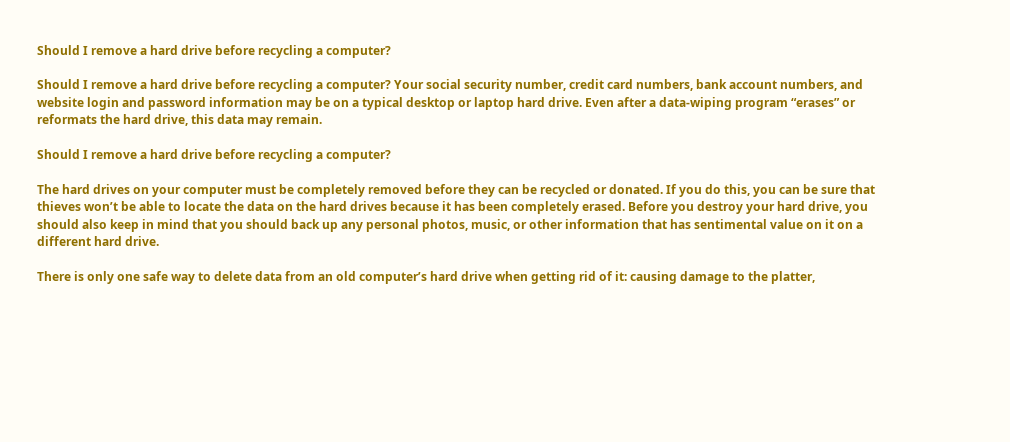Should I remove a hard drive before recycling a computer?

Should I remove a hard drive before recycling a computer? Your social security number, credit card numbers, bank account numbers, and website login and password information may be on a typical desktop or laptop hard drive. Even after a data-wiping program “erases” or reformats the hard drive, this data may remain.

Should I remove a hard drive before recycling a computer?

The hard drives on your computer must be completely removed before they can be recycled or donated. If you do this, you can be sure that thieves won’t be able to locate the data on the hard drives because it has been completely erased. Before you destroy your hard drive, you should also keep in mind that you should back up any personal photos, music, or other information that has sentimental value on it on a different hard drive.

There is only one safe way to delete data from an old computer’s hard drive when getting rid of it: causing damage to the platter,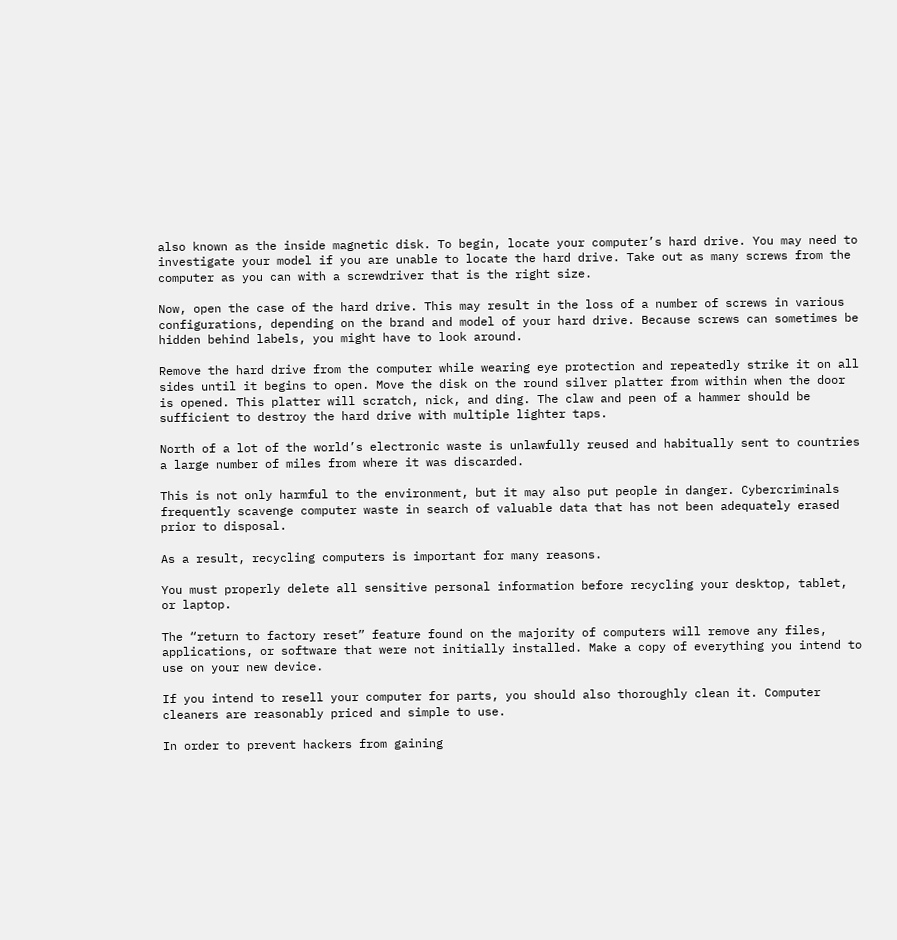also known as the inside magnetic disk. To begin, locate your computer’s hard drive. You may need to investigate your model if you are unable to locate the hard drive. Take out as many screws from the computer as you can with a screwdriver that is the right size.

Now, open the case of the hard drive. This may result in the loss of a number of screws in various configurations, depending on the brand and model of your hard drive. Because screws can sometimes be hidden behind labels, you might have to look around.

Remove the hard drive from the computer while wearing eye protection and repeatedly strike it on all sides until it begins to open. Move the disk on the round silver platter from within when the door is opened. This platter will scratch, nick, and ding. The claw and peen of a hammer should be sufficient to destroy the hard drive with multiple lighter taps.

North of a lot of the world’s electronic waste is unlawfully reused and habitually sent to countries a large number of miles from where it was discarded.

This is not only harmful to the environment, but it may also put people in danger. Cybercriminals frequently scavenge computer waste in search of valuable data that has not been adequately erased prior to disposal.

As a result, recycling computers is important for many reasons.

You must properly delete all sensitive personal information before recycling your desktop, tablet, or laptop.

The “return to factory reset” feature found on the majority of computers will remove any files, applications, or software that were not initially installed. Make a copy of everything you intend to use on your new device.

If you intend to resell your computer for parts, you should also thoroughly clean it. Computer cleaners are reasonably priced and simple to use.

In order to prevent hackers from gaining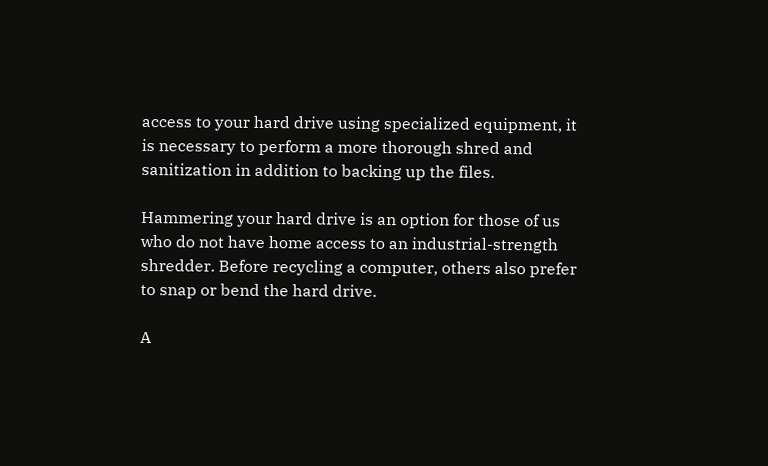access to your hard drive using specialized equipment, it is necessary to perform a more thorough shred and sanitization in addition to backing up the files.

Hammering your hard drive is an option for those of us who do not have home access to an industrial-strength shredder. Before recycling a computer, others also prefer to snap or bend the hard drive.

A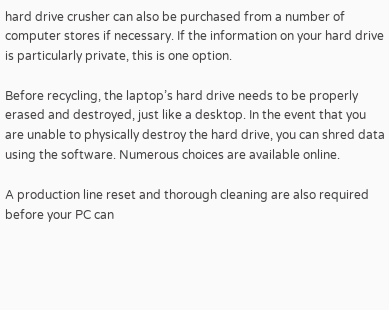hard drive crusher can also be purchased from a number of computer stores if necessary. If the information on your hard drive is particularly private, this is one option.

Before recycling, the laptop’s hard drive needs to be properly erased and destroyed, just like a desktop. In the event that you are unable to physically destroy the hard drive, you can shred data using the software. Numerous choices are available online.

A production line reset and thorough cleaning are also required before your PC can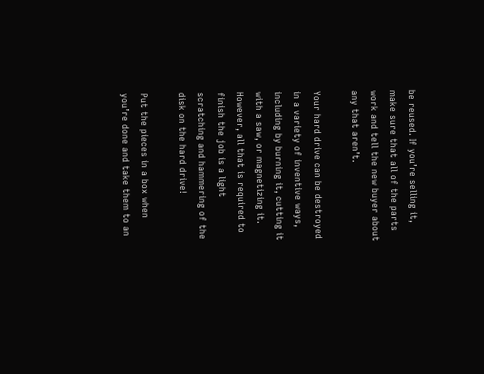be reused. If you’re selling it, make sure that all of the parts work and tell the new buyer about any that aren’t.

Your hard drive can be destroyed in a variety of inventive ways, including by burning it, cutting it with a saw, or magnetizing it. However, all that is required to finish the job is a light scratching and hammering of the disk on the hard drive!

Put the pieces in a box when you’re done and take them to an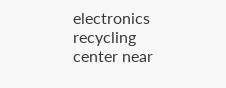electronics recycling center near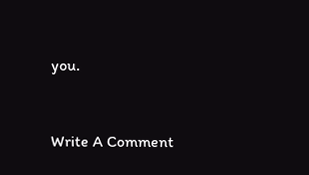you.


Write A Comment